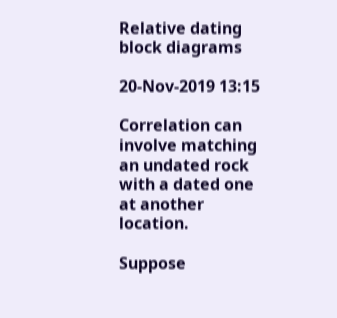Relative dating block diagrams

20-Nov-2019 13:15

Correlation can involve matching an undated rock with a dated one at another location.

Suppose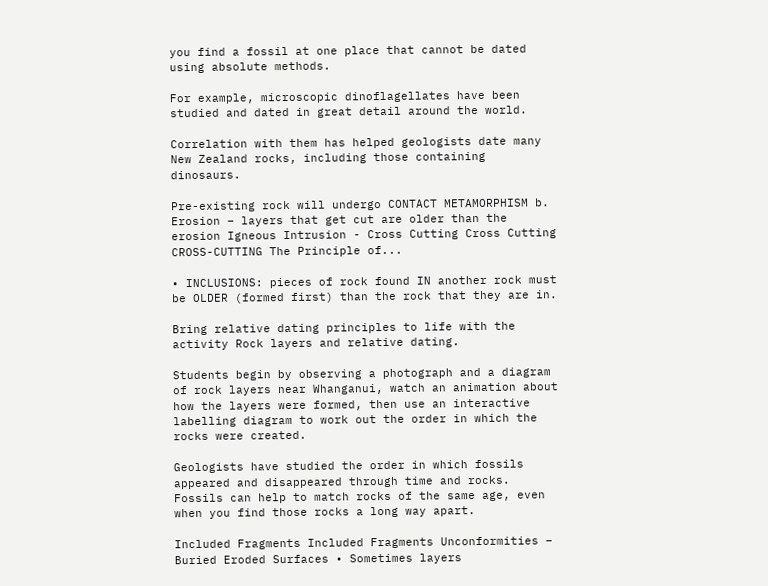you find a fossil at one place that cannot be dated using absolute methods.

For example, microscopic dinoflagellates have been studied and dated in great detail around the world.

Correlation with them has helped geologists date many New Zealand rocks, including those containing dinosaurs.

Pre-existing rock will undergo CONTACT METAMORPHISM b. Erosion – layers that get cut are older than the erosion Igneous Intrusion - Cross Cutting Cross Cutting CROSS-CUTTING The Principle of...

• INCLUSIONS: pieces of rock found IN another rock must be OLDER (formed first) than the rock that they are in.

Bring relative dating principles to life with the activity Rock layers and relative dating.

Students begin by observing a photograph and a diagram of rock layers near Whanganui, watch an animation about how the layers were formed, then use an interactive labelling diagram to work out the order in which the rocks were created.

Geologists have studied the order in which fossils appeared and disappeared through time and rocks. Fossils can help to match rocks of the same age, even when you find those rocks a long way apart.

Included Fragments Included Fragments Unconformities – Buried Eroded Surfaces • Sometimes layers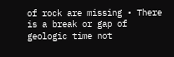of rock are missing • There is a break or gap of geologic time not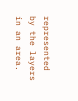represented by the layers in an area.